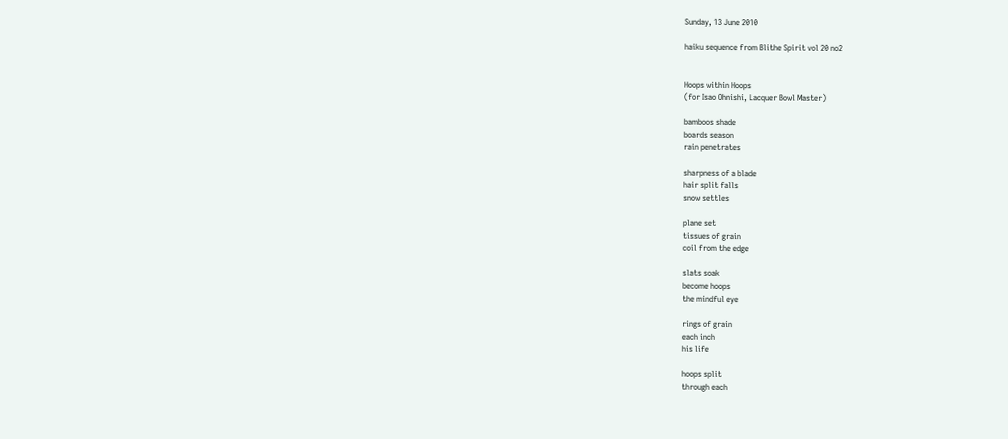Sunday, 13 June 2010

haiku sequence from Blithe Spirit vol 20 no2


Hoops within Hoops
(for Isao Ohnishi, Lacquer Bowl Master)

bamboos shade
boards season
rain penetrates

sharpness of a blade
hair split falls
snow settles

plane set
tissues of grain
coil from the edge

slats soak
become hoops
the mindful eye

rings of grain
each inch
his life

hoops split
through each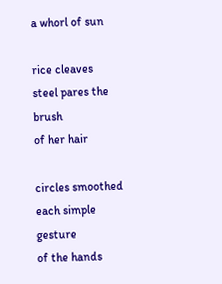a whorl of sun

rice cleaves
steel pares the brush
of her hair

circles smoothed
each simple gesture
of the hands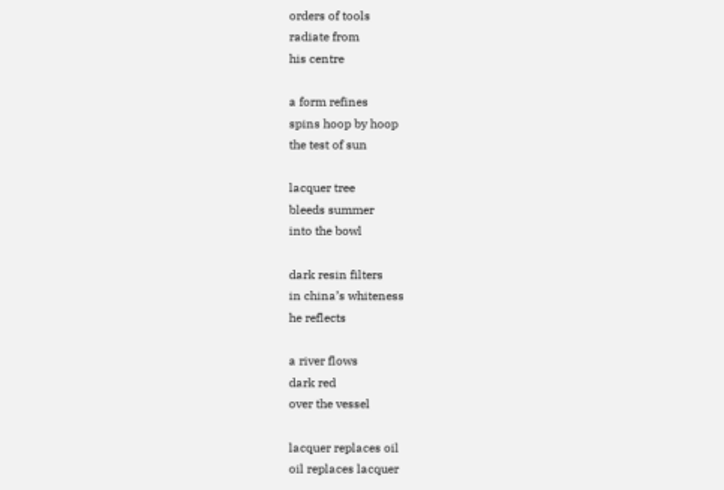orders of tools
radiate from
his centre

a form refines
spins hoop by hoop
the test of sun

lacquer tree
bleeds summer
into the bowl

dark resin filters
in china’s whiteness
he reflects

a river flows
dark red
over the vessel

lacquer replaces oil
oil replaces lacquer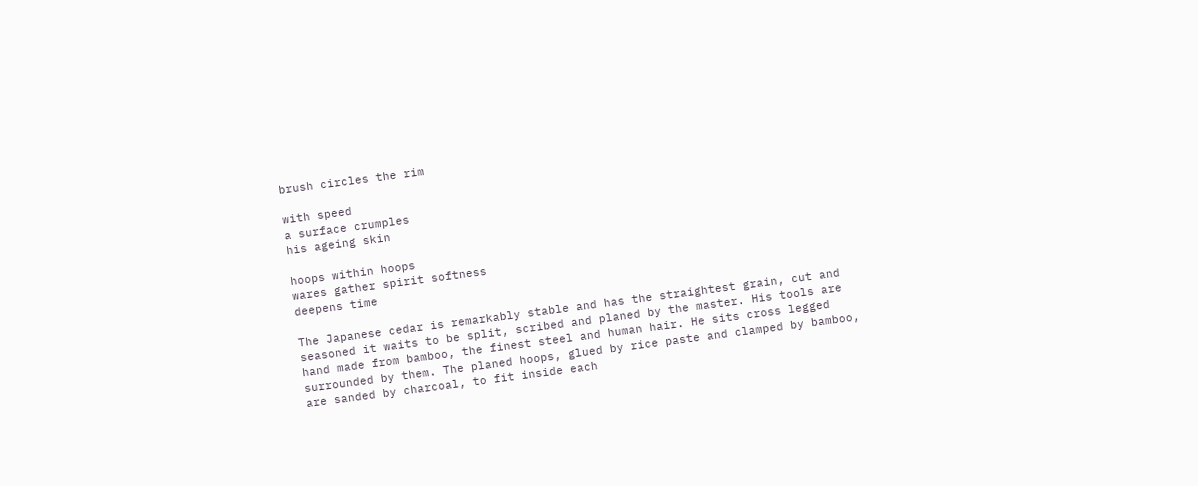brush circles the rim

with speed
a surface crumples
his ageing skin

hoops within hoops
wares gather spirit softness
deepens time

The Japanese cedar is remarkably stable and has the straightest grain, cut and seasoned it waits to be split, scribed and planed by the master. His tools are hand made from bamboo, the finest steel and human hair. He sits cross legged surrounded by them. The planed hoops, glued by rice paste and clamped by bamboo, are sanded by charcoal, to fit inside each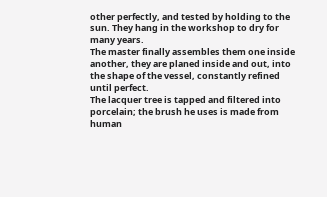other perfectly, and tested by holding to the sun. They hang in the workshop to dry for many years.
The master finally assembles them one inside another, they are planed inside and out, into the shape of the vessel, constantly refined until perfect.
The lacquer tree is tapped and filtered into porcelain; the brush he uses is made from human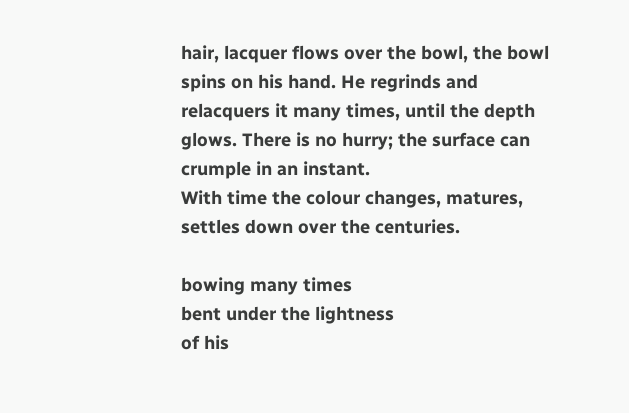hair, lacquer flows over the bowl, the bowl spins on his hand. He regrinds and relacquers it many times, until the depth glows. There is no hurry; the surface can crumple in an instant.
With time the colour changes, matures, settles down over the centuries.

bowing many times
bent under the lightness
of his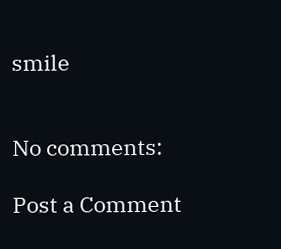smile


No comments:

Post a Comment